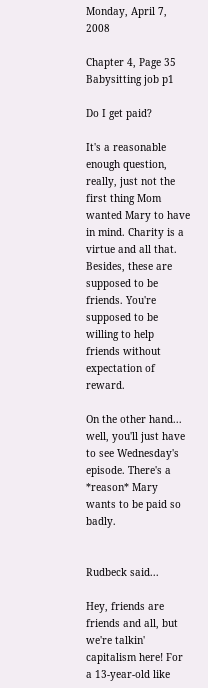Monday, April 7, 2008

Chapter 4, Page 35 Babysitting job p1

Do I get paid?

It's a reasonable enough question, really, just not the first thing Mom wanted Mary to have in mind. Charity is a virtue and all that. Besides, these are supposed to be friends. You're supposed to be willing to help friends without expectation of reward.

On the other hand... well, you'll just have to see Wednesday's episode. There's a *reason* Mary wants to be paid so badly.


Rudbeck said...

Hey, friends are friends and all, but we're talkin' capitalism here! For a 13-year-old like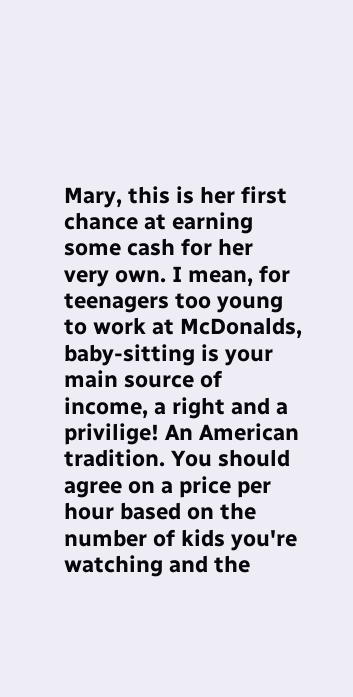Mary, this is her first chance at earning some cash for her very own. I mean, for teenagers too young to work at McDonalds, baby-sitting is your main source of income, a right and a privilige! An American tradition. You should agree on a price per hour based on the number of kids you're watching and the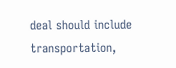deal should include transportation,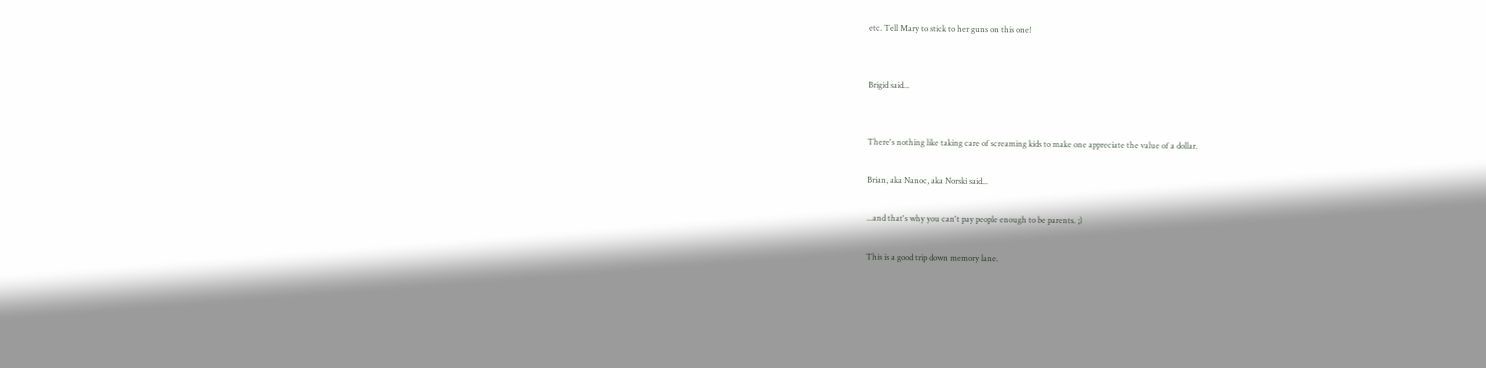etc. Tell Mary to stick to her guns on this one!


Brigid said...


There's nothing like taking care of screaming kids to make one appreciate the value of a dollar.

Brian, aka Nanoc, aka Norski said...

...and that's why you can't pay people enough to be parents. ;)

This is a good trip down memory lane.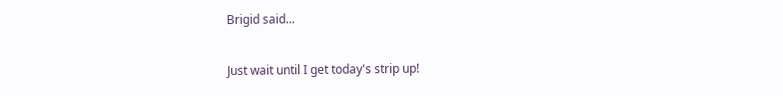Brigid said...

Just wait until I get today's strip up!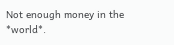Not enough money in the *world*.